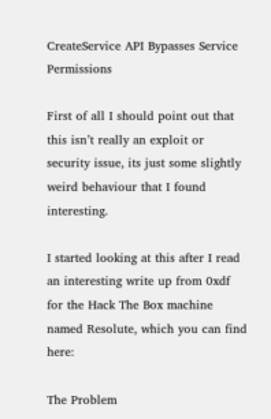CreateService API Bypasses Service Permissions

First of all I should point out that this isn’t really an exploit or security issue, its just some slightly weird behaviour that I found interesting.

I started looking at this after I read an interesting write up from 0xdf for the Hack The Box machine named Resolute, which you can find here:

The Problem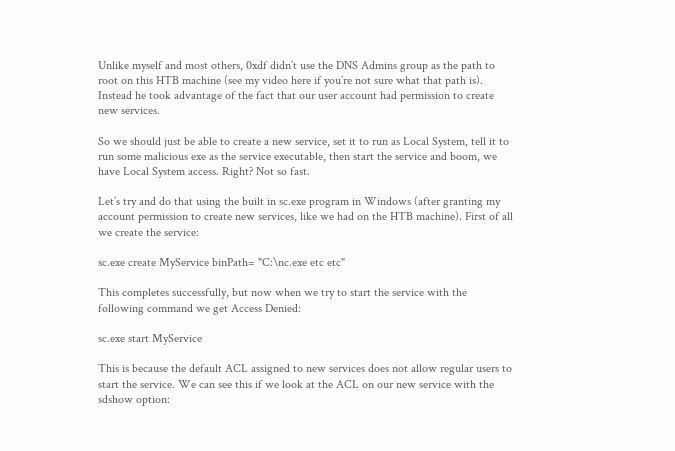Unlike myself and most others, 0xdf didn’t use the DNS Admins group as the path to root on this HTB machine (see my video here if you’re not sure what that path is). Instead he took advantage of the fact that our user account had permission to create new services.

So we should just be able to create a new service, set it to run as Local System, tell it to run some malicious exe as the service executable, then start the service and boom, we have Local System access. Right? Not so fast.

Let’s try and do that using the built in sc.exe program in Windows (after granting my account permission to create new services, like we had on the HTB machine). First of all we create the service:

sc.exe create MyService binPath= "C:\nc.exe etc etc"

This completes successfully, but now when we try to start the service with the following command we get Access Denied:

sc.exe start MyService

This is because the default ACL assigned to new services does not allow regular users to start the service. We can see this if we look at the ACL on our new service with the sdshow option: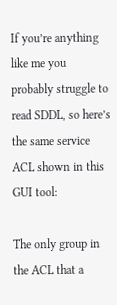If you’re anything like me you probably struggle to read SDDL, so here’s the same service ACL shown in this GUI tool:

The only group in the ACL that a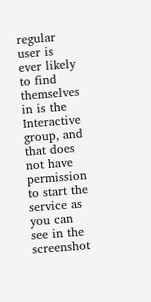regular user is ever likely to find themselves in is the Interactive group, and that does not have permission to start the service as you can see in the screenshot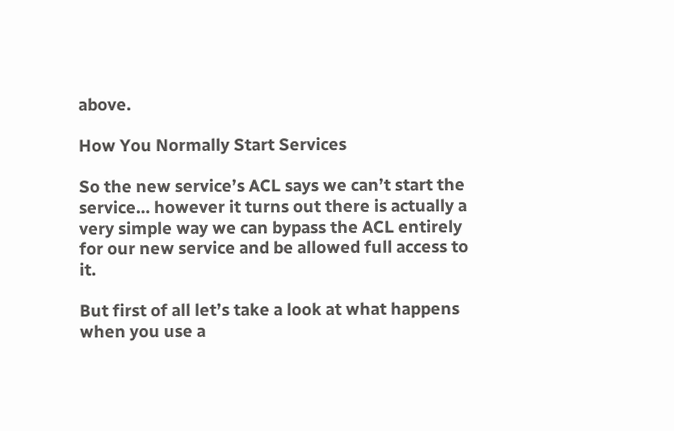above.

How You Normally Start Services

So the new service’s ACL says we can’t start the service… however it turns out there is actually a very simple way we can bypass the ACL entirely for our new service and be allowed full access to it.

But first of all let’s take a look at what happens when you use a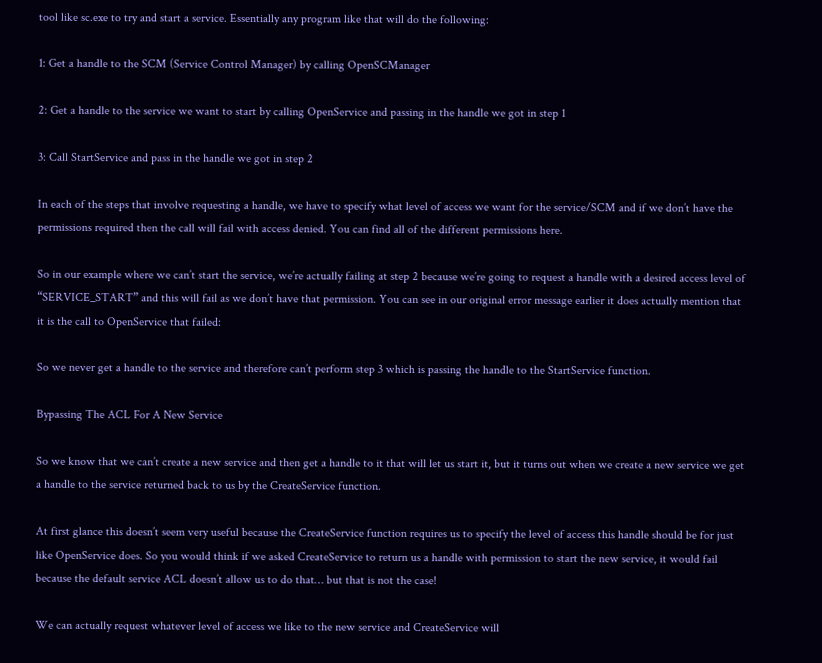tool like sc.exe to try and start a service. Essentially any program like that will do the following:

1: Get a handle to the SCM (Service Control Manager) by calling OpenSCManager

2: Get a handle to the service we want to start by calling OpenService and passing in the handle we got in step 1

3: Call StartService and pass in the handle we got in step 2

In each of the steps that involve requesting a handle, we have to specify what level of access we want for the service/SCM and if we don’t have the permissions required then the call will fail with access denied. You can find all of the different permissions here.

So in our example where we can’t start the service, we’re actually failing at step 2 because we’re going to request a handle with a desired access level of “SERVICE_START” and this will fail as we don’t have that permission. You can see in our original error message earlier it does actually mention that it is the call to OpenService that failed:

So we never get a handle to the service and therefore can’t perform step 3 which is passing the handle to the StartService function.

Bypassing The ACL For A New Service

So we know that we can’t create a new service and then get a handle to it that will let us start it, but it turns out when we create a new service we get a handle to the service returned back to us by the CreateService function.

At first glance this doesn’t seem very useful because the CreateService function requires us to specify the level of access this handle should be for just like OpenService does. So you would think if we asked CreateService to return us a handle with permission to start the new service, it would fail because the default service ACL doesn’t allow us to do that… but that is not the case!

We can actually request whatever level of access we like to the new service and CreateService will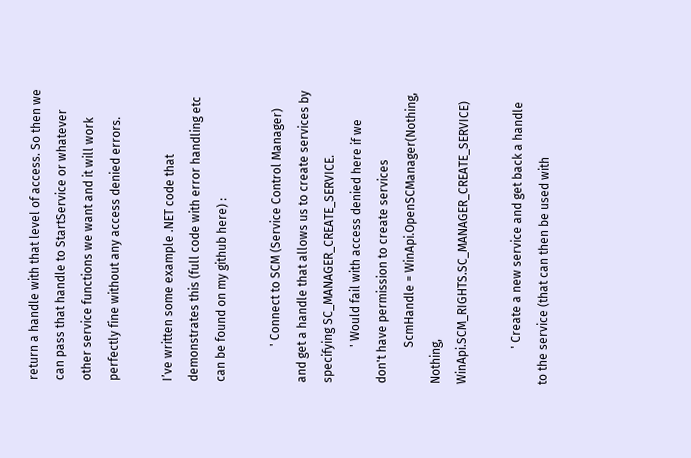return a handle with that level of access. So then we can pass that handle to StartService or whatever other service functions we want and it will work perfectly fine without any access denied errors.

I’ve written some example .NET code that demonstrates this (full code with error handling etc can be found on my github here) :

            ' Connect to SCM (Service Control Manager) and get a handle that allows us to create services by specifying SC_MANAGER_CREATE_SERVICE.
            ' Would fail with access denied here if we don't have permission to create services
            ScmHandle = WinApi.OpenSCManager(Nothing, Nothing, WinApi.SCM_RIGHTS.SC_MANAGER_CREATE_SERVICE)

            ' Create a new service and get back a handle to the service (that can then be used with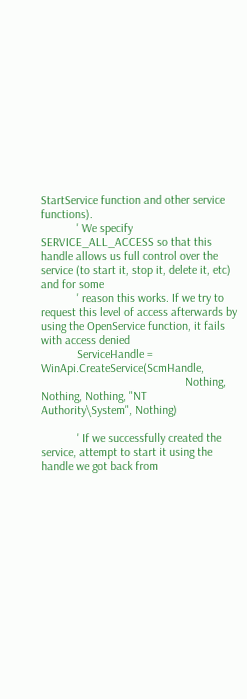StartService function and other service functions).
            ' We specify SERVICE_ALL_ACCESS so that this handle allows us full control over the service (to start it, stop it, delete it, etc) and for some
            ' reason this works. If we try to request this level of access afterwards by using the OpenService function, it fails with access denied
            ServiceHandle = WinApi.CreateService(ScmHandle,
                                                Nothing, Nothing, Nothing, "NT Authority\System", Nothing)

            ' If we successfully created the service, attempt to start it using the handle we got back from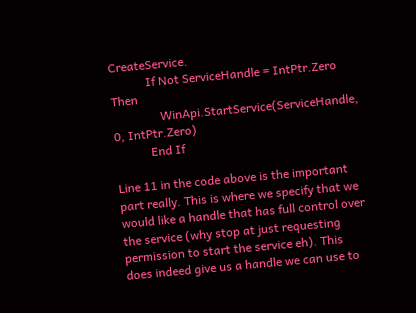CreateService.
            If Not ServiceHandle = IntPtr.Zero Then
                WinApi.StartService(ServiceHandle, 0, IntPtr.Zero)
            End If

Line 11 in the code above is the important part really. This is where we specify that we would like a handle that has full control over the service (why stop at just requesting permission to start the service eh). This does indeed give us a handle we can use to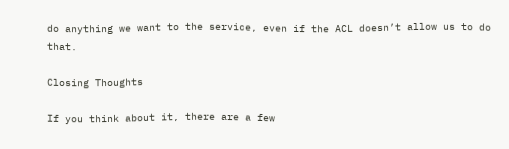do anything we want to the service, even if the ACL doesn’t allow us to do that.

Closing Thoughts

If you think about it, there are a few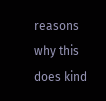reasons why this does kind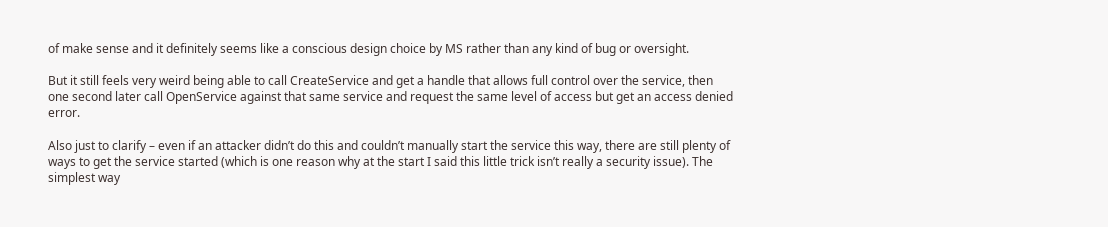of make sense and it definitely seems like a conscious design choice by MS rather than any kind of bug or oversight.

But it still feels very weird being able to call CreateService and get a handle that allows full control over the service, then one second later call OpenService against that same service and request the same level of access but get an access denied error.

Also just to clarify – even if an attacker didn’t do this and couldn’t manually start the service this way, there are still plenty of ways to get the service started (which is one reason why at the start I said this little trick isn’t really a security issue). The simplest way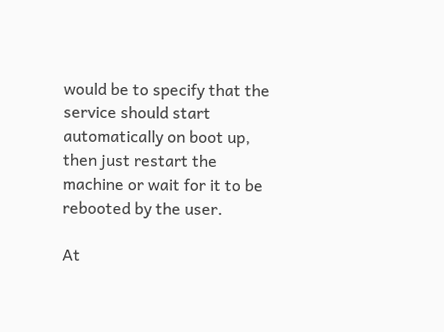would be to specify that the service should start automatically on boot up, then just restart the machine or wait for it to be rebooted by the user.

At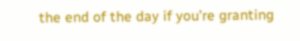the end of the day if you’re granting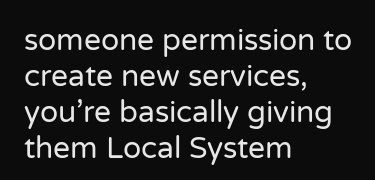someone permission to create new services, you’re basically giving them Local System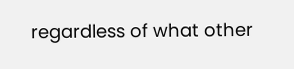regardless of what other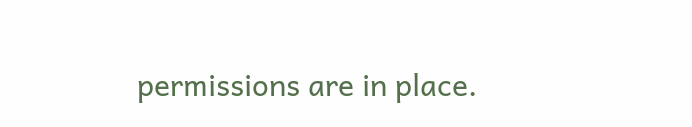permissions are in place.